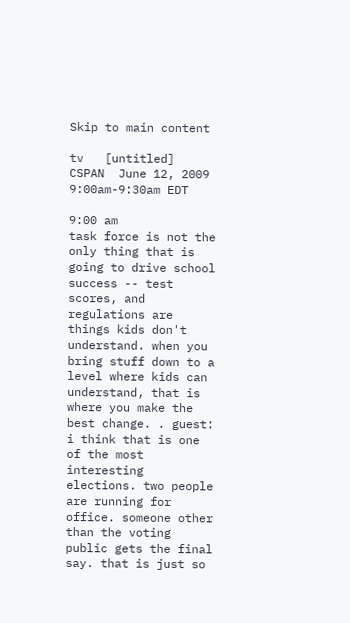Skip to main content

tv   [untitled]  CSPAN  June 12, 2009 9:00am-9:30am EDT

9:00 am
task force is not the only thing that is going to drive school success -- test scores, and regulations are things kids don't understand. when you bring stuff down to a level where kids can understand, that is where you make the best change. . guest: i think that is one of the most interesting elections. two people are running for office. someone other than the voting public gets the final say. that is just so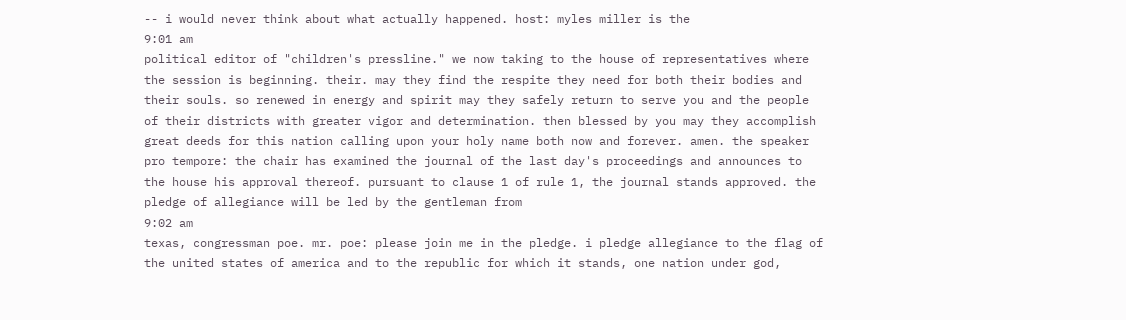-- i would never think about what actually happened. host: myles miller is the
9:01 am
political editor of "children's pressline." we now taking to the house of representatives where the session is beginning. their. may they find the respite they need for both their bodies and their souls. so renewed in energy and spirit may they safely return to serve you and the people of their districts with greater vigor and determination. then blessed by you may they accomplish great deeds for this nation calling upon your holy name both now and forever. amen. the speaker pro tempore: the chair has examined the journal of the last day's proceedings and announces to the house his approval thereof. pursuant to clause 1 of rule 1, the journal stands approved. the pledge of allegiance will be led by the gentleman from
9:02 am
texas, congressman poe. mr. poe: please join me in the pledge. i pledge allegiance to the flag of the united states of america and to the republic for which it stands, one nation under god,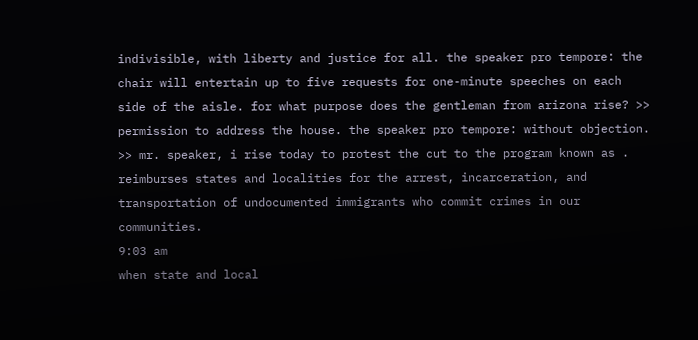indivisible, with liberty and justice for all. the speaker pro tempore: the chair will entertain up to five requests for one-minute speeches on each side of the aisle. for what purpose does the gentleman from arizona rise? >> permission to address the house. the speaker pro tempore: without objection. >> mr. speaker, i rise today to protest the cut to the program known as . reimburses states and localities for the arrest, incarceration, and transportation of undocumented immigrants who commit crimes in our communities.
9:03 am
when state and local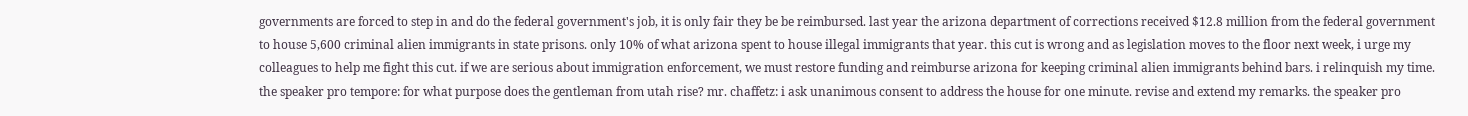governments are forced to step in and do the federal government's job, it is only fair they be be reimbursed. last year the arizona department of corrections received $12.8 million from the federal government to house 5,600 criminal alien immigrants in state prisons. only 10% of what arizona spent to house illegal immigrants that year. this cut is wrong and as legislation moves to the floor next week, i urge my colleagues to help me fight this cut. if we are serious about immigration enforcement, we must restore funding and reimburse arizona for keeping criminal alien immigrants behind bars. i relinquish my time. the speaker pro tempore: for what purpose does the gentleman from utah rise? mr. chaffetz: i ask unanimous consent to address the house for one minute. revise and extend my remarks. the speaker pro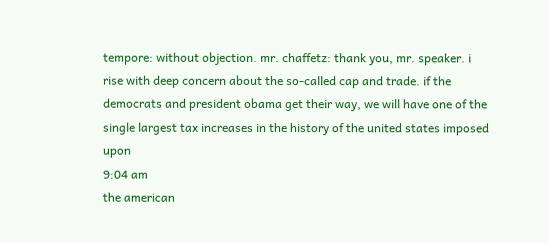tempore: without objection. mr. chaffetz: thank you, mr. speaker. i rise with deep concern about the so-called cap and trade. if the democrats and president obama get their way, we will have one of the single largest tax increases in the history of the united states imposed upon
9:04 am
the american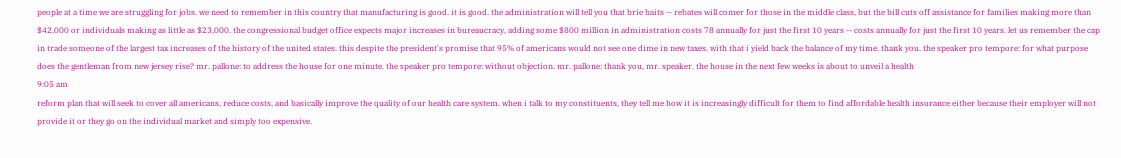people at a time we are struggling for jobs. we need to remember in this country that manufacturing is good. it is good. the administration will tell you that brie baits -- rebates will comer for those in the middle class, but the bill cuts off assistance for families making more than $42,000 or individuals making as little as $23,000. the congressional budget office expects major increases in bureaucracy, adding some $800 million in administration costs 78 annually for just the first 10 years -- costs annually for just the first 10 years. let us remember the cap in trade someone of the largest tax increases of the history of the united states. this despite the president's promise that 95% of americans would not see one dime in new taxes. with that i yield back the balance of my time. thank you. the speaker pro tempore: for what purpose does the gentleman from new jersey rise? mr. pallone: to address the house for one minute. the speaker pro tempore: without objection. mr. pallone: thank you, mr. speaker. the house in the next few weeks is about to unveil a health
9:05 am
reform plan that will seek to cover all americans, reduce costs, and basically improve the quality of our health care system. when i talk to my constituents, they tell me how it is increasingly difficult for them to find affordable health insurance either because their employer will not provide it or they go on the individual market and simply too expensive.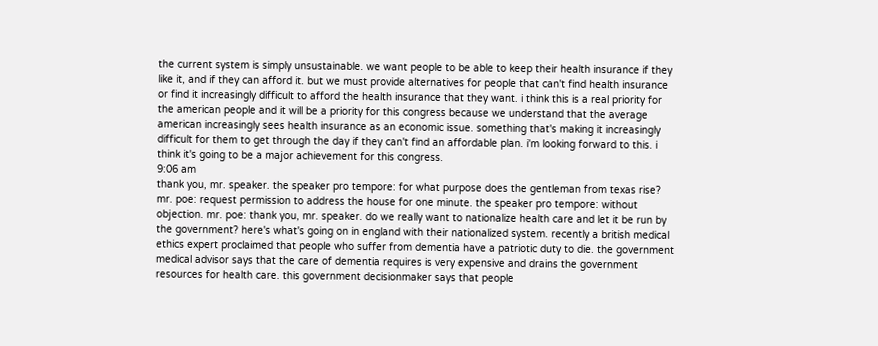the current system is simply unsustainable. we want people to be able to keep their health insurance if they like it, and if they can afford it. but we must provide alternatives for people that can't find health insurance or find it increasingly difficult to afford the health insurance that they want. i think this is a real priority for the american people and it will be a priority for this congress because we understand that the average american increasingly sees health insurance as an economic issue. something that's making it increasingly difficult for them to get through the day if they can't find an affordable plan. i'm looking forward to this. i think it's going to be a major achievement for this congress.
9:06 am
thank you, mr. speaker. the speaker pro tempore: for what purpose does the gentleman from texas rise? mr. poe: request permission to address the house for one minute. the speaker pro tempore: without objection. mr. poe: thank you, mr. speaker. do we really want to nationalize health care and let it be run by the government? here's what's going on in england with their nationalized system. recently a british medical ethics expert proclaimed that people who suffer from dementia have a patriotic duty to die. the government medical advisor says that the care of dementia requires is very expensive and drains the government resources for health care. this government decisionmaker says that people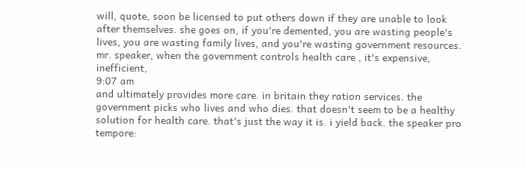will, quote, soon be licensed to put others down if they are unable to look after themselves. she goes on, if you're demented, you are wasting people's lives, you are wasting family lives, and you're wasting government resources. mr. speaker, when the government controls health care , it's expensive, inefficient,
9:07 am
and ultimately provides more care. in britain they ration services. the government picks who lives and who dies. that doesn't seem to be a healthy solution for health care. that's just the way it is. i yield back. the speaker pro tempore: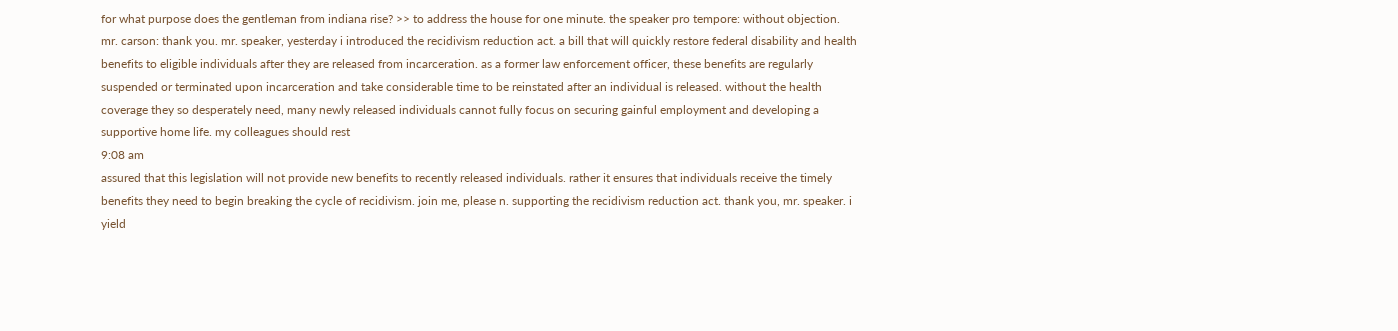for what purpose does the gentleman from indiana rise? >> to address the house for one minute. the speaker pro tempore: without objection. mr. carson: thank you. mr. speaker, yesterday i introduced the recidivism reduction act. a bill that will quickly restore federal disability and health benefits to eligible individuals after they are released from incarceration. as a former law enforcement officer, these benefits are regularly suspended or terminated upon incarceration and take considerable time to be reinstated after an individual is released. without the health coverage they so desperately need, many newly released individuals cannot fully focus on securing gainful employment and developing a supportive home life. my colleagues should rest
9:08 am
assured that this legislation will not provide new benefits to recently released individuals. rather it ensures that individuals receive the timely benefits they need to begin breaking the cycle of recidivism. join me, please n. supporting the recidivism reduction act. thank you, mr. speaker. i yield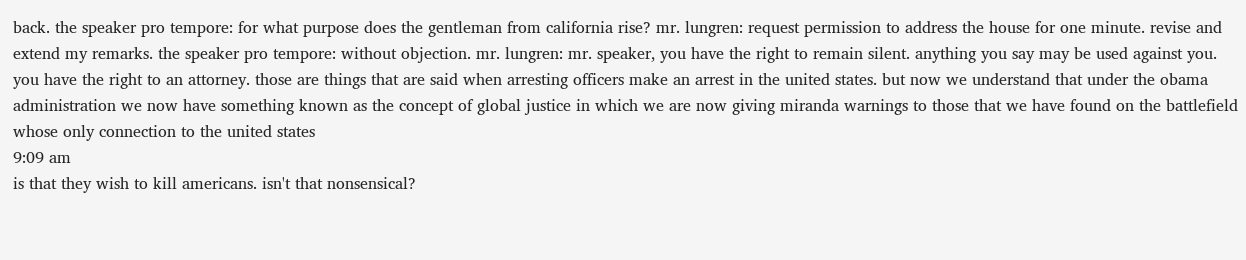back. the speaker pro tempore: for what purpose does the gentleman from california rise? mr. lungren: request permission to address the house for one minute. revise and extend my remarks. the speaker pro tempore: without objection. mr. lungren: mr. speaker, you have the right to remain silent. anything you say may be used against you. you have the right to an attorney. those are things that are said when arresting officers make an arrest in the united states. but now we understand that under the obama administration we now have something known as the concept of global justice in which we are now giving miranda warnings to those that we have found on the battlefield whose only connection to the united states
9:09 am
is that they wish to kill americans. isn't that nonsensical?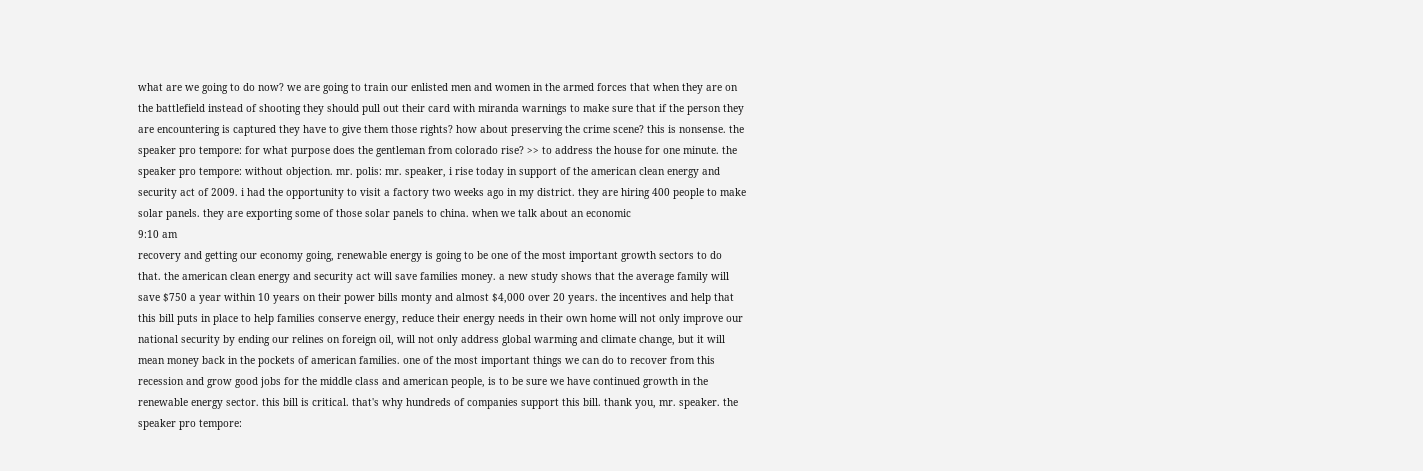what are we going to do now? we are going to train our enlisted men and women in the armed forces that when they are on the battlefield instead of shooting they should pull out their card with miranda warnings to make sure that if the person they are encountering is captured they have to give them those rights? how about preserving the crime scene? this is nonsense. the speaker pro tempore: for what purpose does the gentleman from colorado rise? >> to address the house for one minute. the speaker pro tempore: without objection. mr. polis: mr. speaker, i rise today in support of the american clean energy and security act of 2009. i had the opportunity to visit a factory two weeks ago in my district. they are hiring 400 people to make solar panels. they are exporting some of those solar panels to china. when we talk about an economic
9:10 am
recovery and getting our economy going, renewable energy is going to be one of the most important growth sectors to do that. the american clean energy and security act will save families money. a new study shows that the average family will save $750 a year within 10 years on their power bills monty and almost $4,000 over 20 years. the incentives and help that this bill puts in place to help families conserve energy, reduce their energy needs in their own home will not only improve our national security by ending our relines on foreign oil, will not only address global warming and climate change, but it will mean money back in the pockets of american families. one of the most important things we can do to recover from this recession and grow good jobs for the middle class and american people, is to be sure we have continued growth in the renewable energy sector. this bill is critical. that's why hundreds of companies support this bill. thank you, mr. speaker. the speaker pro tempore: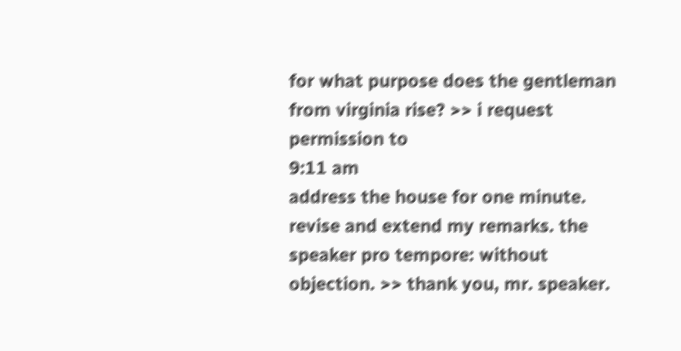for what purpose does the gentleman from virginia rise? >> i request permission to
9:11 am
address the house for one minute. revise and extend my remarks. the speaker pro tempore: without objection. >> thank you, mr. speaker.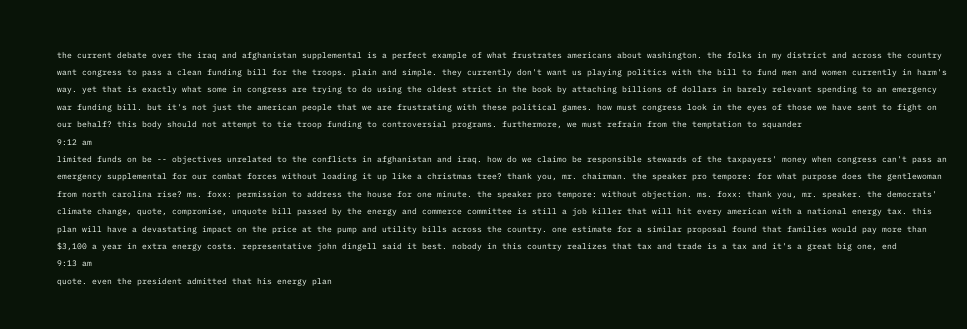the current debate over the iraq and afghanistan supplemental is a perfect example of what frustrates americans about washington. the folks in my district and across the country want congress to pass a clean funding bill for the troops. plain and simple. they currently don't want us playing politics with the bill to fund men and women currently in harm's way. yet that is exactly what some in congress are trying to do using the oldest strict in the book by attaching billions of dollars in barely relevant spending to an emergency war funding bill. but it's not just the american people that we are frustrating with these political games. how must congress look in the eyes of those we have sent to fight on our behalf? this body should not attempt to tie troop funding to controversial programs. furthermore, we must refrain from the temptation to squander
9:12 am
limited funds on be -- objectives unrelated to the conflicts in afghanistan and iraq. how do we claimo be responsible stewards of the taxpayers' money when congress can't pass an emergency supplemental for our combat forces without loading it up like a christmas tree? thank you, mr. chairman. the speaker pro tempore: for what purpose does the gentlewoman from north carolina rise? ms. foxx: permission to address the house for one minute. the speaker pro tempore: without objection. ms. foxx: thank you, mr. speaker. the democrats' climate change, quote, compromise, unquote bill passed by the energy and commerce committee is still a job killer that will hit every american with a national energy tax. this plan will have a devastating impact on the price at the pump and utility bills across the country. one estimate for a similar proposal found that families would pay more than $3,100 a year in extra energy costs. representative john dingell said it best. nobody in this country realizes that tax and trade is a tax and it's a great big one, end
9:13 am
quote. even the president admitted that his energy plan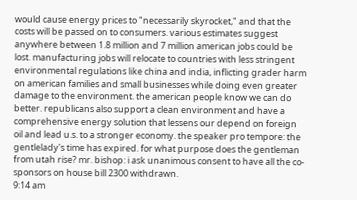would cause energy prices to "necessarily skyrocket," and that the costs will be passed on to consumers. various estimates suggest anywhere between 1.8 million and 7 million american jobs could be lost. manufacturing jobs will relocate to countries with less stringent environmental regulations like china and india, inflicting grader harm on american families and small businesses while doing even greater damage to the environment. the american people know we can do better. republicans also support a clean environment and have a comprehensive energy solution that lessens our depend on foreign oil and lead u.s. to a stronger economy. the speaker pro tempore: the gentlelady's time has expired. for what purpose does the gentleman from utah rise? mr. bishop: i ask unanimous consent to have all the co-sponsors on house bill 2300 withdrawn.
9:14 am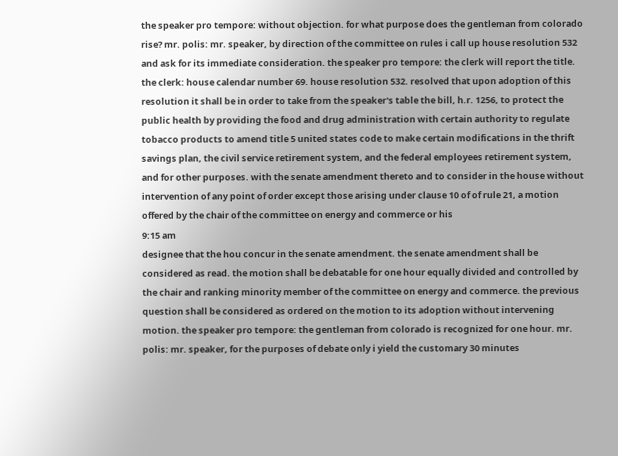the speaker pro tempore: without objection. for what purpose does the gentleman from colorado rise? mr. polis: mr. speaker, by direction of the committee on rules i call up house resolution 532 and ask for its immediate consideration. the speaker pro tempore: the clerk will report the title. the clerk: house calendar number 69. house resolution 532. resolved that upon adoption of this resolution it shall be in order to take from the speaker's table the bill, h.r. 1256, to protect the public health by providing the food and drug administration with certain authority to regulate tobacco products to amend title 5 united states code to make certain modifications in the thrift savings plan, the civil service retirement system, and the federal employees retirement system, and for other purposes. with the senate amendment thereto and to consider in the house without intervention of any point of order except those arising under clause 10 of of rule 21, a motion offered by the chair of the committee on energy and commerce or his
9:15 am
designee that the hou concur in the senate amendment. the senate amendment shall be considered as read. the motion shall be debatable for one hour equally divided and controlled by the chair and ranking minority member of the committee on energy and commerce. the previous question shall be considered as ordered on the motion to its adoption without intervening motion. the speaker pro tempore: the gentleman from colorado is recognized for one hour. mr. polis: mr. speaker, for the purposes of debate only i yield the customary 30 minutes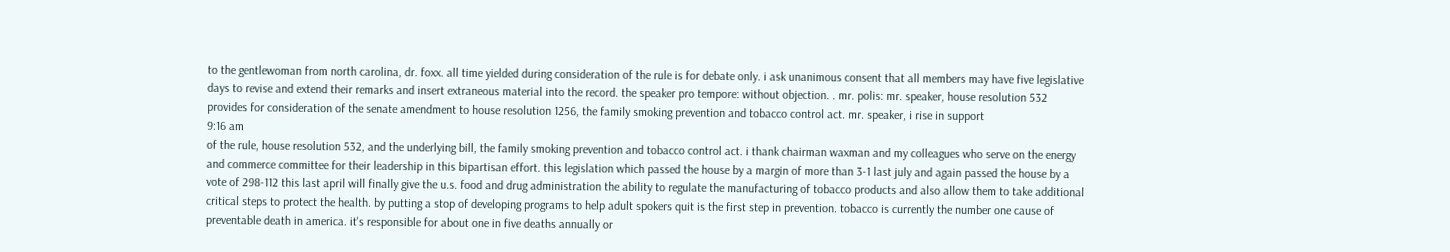to the gentlewoman from north carolina, dr. foxx. all time yielded during consideration of the rule is for debate only. i ask unanimous consent that all members may have five legislative days to revise and extend their remarks and insert extraneous material into the record. the speaker pro tempore: without objection. . mr. polis: mr. speaker, house resolution 532 provides for consideration of the senate amendment to house resolution 1256, the family smoking prevention and tobacco control act. mr. speaker, i rise in support
9:16 am
of the rule, house resolution 532, and the underlying bill, the family smoking prevention and tobacco control act. i thank chairman waxman and my colleagues who serve on the energy and commerce committee for their leadership in this bipartisan effort. this legislation which passed the house by a margin of more than 3-1 last july and again passed the house by a vote of 298-112 this last april will finally give the u.s. food and drug administration the ability to regulate the manufacturing of tobacco products and also allow them to take additional critical steps to protect the health. by putting a stop of developing programs to help adult spokers quit is the first step in prevention. tobacco is currently the number one cause of preventable death in america. it's responsible for about one in five deaths annually or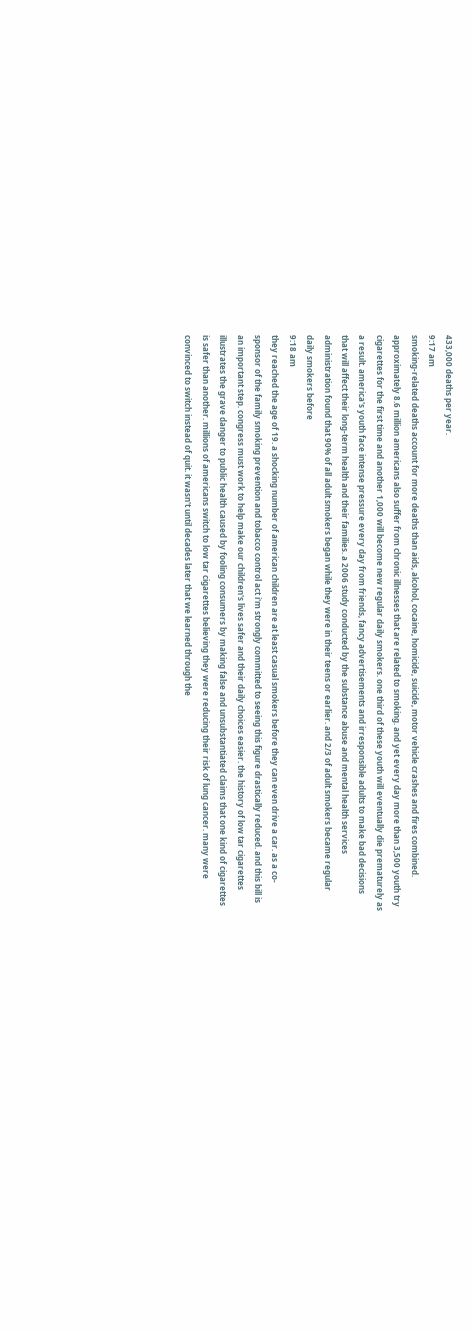433,000 deaths per year.
9:17 am
smoking-related deaths account for more deaths than aids, alcohol, cocaine, homicide, suicide, motor vehicle crashes and fires combined. approximately 8.6 million americans also suffer from chronic illnesses that are related to smoking. and yet every day more than 3,500 youth try cigarettes for the first time and another 1,000 will become new regular daily smokers. one third of these youth will eventually die prematurely as a result. america's youth face intense pressure every day from friends, fancy advertisements and irresponsible adults to make bad decisions that will affect their long-term health and their families. a 2006 study conducted by the substance abuse and mental health services administration found that 90% of all adult smokers began while they were in their teens or earlier. and 2/3 of adult smokers became regular daily smokers before
9:18 am
they reached the age of 19. a shocking number of american children are at least casual smokers before they can even drive a car. as a co-sponsor of the family smoking prevention and tobacco control act i'm strongly committed to seeing this figure drastically reduced. and this bill is an important step. congress must work to help make our children's lives safer and their daily choices easier. the history of low tar cigarettes illustrates the grave danger to public health caused by fooling consumers by making false and unsubstantiated claims that one kind of cigarettes is safer than another. millions of americans switch to low tar cigarettes believing they were reducing their risk of lung cancer. many were convinced to switch instead of quit. it wasn't until decades later that we learned through the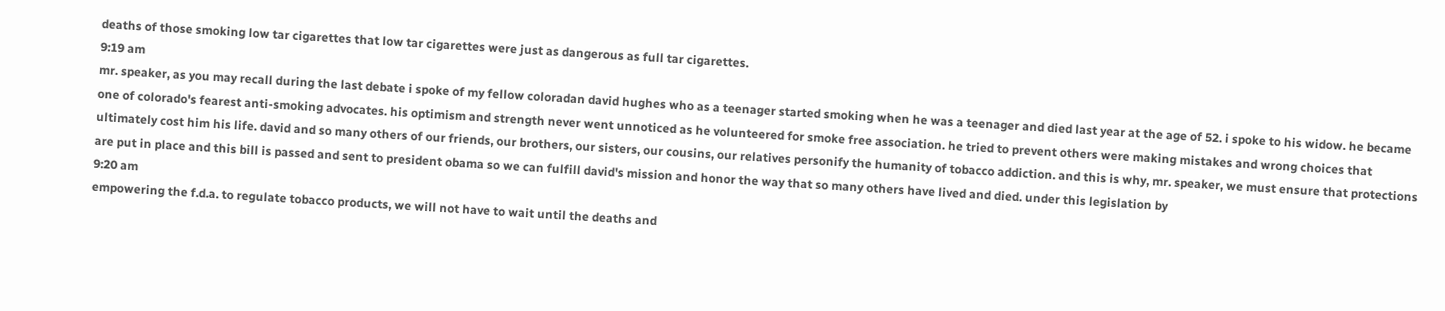deaths of those smoking low tar cigarettes that low tar cigarettes were just as dangerous as full tar cigarettes.
9:19 am
mr. speaker, as you may recall during the last debate i spoke of my fellow coloradan david hughes who as a teenager started smoking when he was a teenager and died last year at the age of 52. i spoke to his widow. he became one of colorado's fearest anti-smoking advocates. his optimism and strength never went unnoticed as he volunteered for smoke free association. he tried to prevent others were making mistakes and wrong choices that ultimately cost him his life. david and so many others of our friends, our brothers, our sisters, our cousins, our relatives personify the humanity of tobacco addiction. and this is why, mr. speaker, we must ensure that protections are put in place and this bill is passed and sent to president obama so we can fulfill david's mission and honor the way that so many others have lived and died. under this legislation by
9:20 am
empowering the f.d.a. to regulate tobacco products, we will not have to wait until the deaths and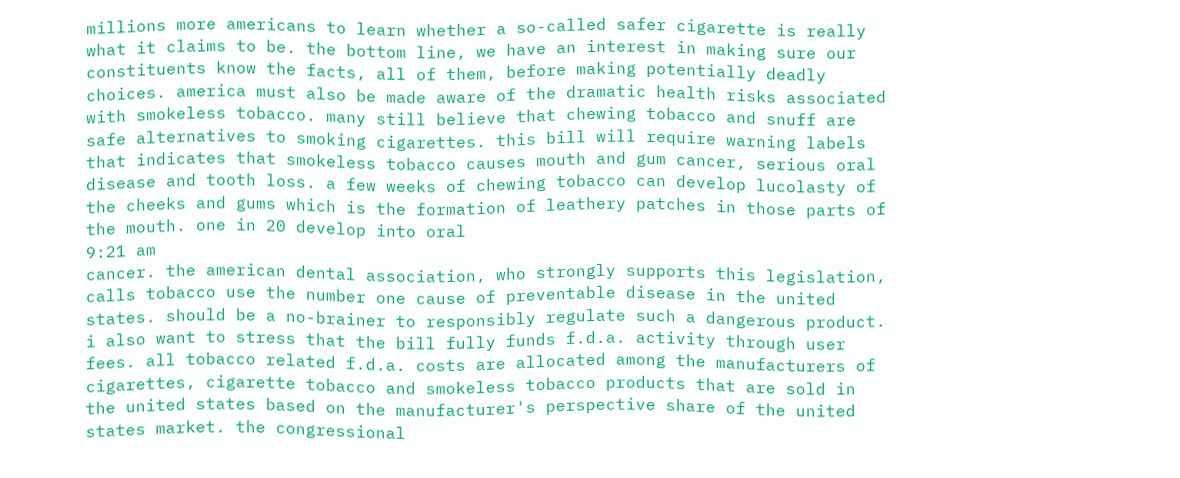millions more americans to learn whether a so-called safer cigarette is really what it claims to be. the bottom line, we have an interest in making sure our constituents know the facts, all of them, before making potentially deadly choices. america must also be made aware of the dramatic health risks associated with smokeless tobacco. many still believe that chewing tobacco and snuff are safe alternatives to smoking cigarettes. this bill will require warning labels that indicates that smokeless tobacco causes mouth and gum cancer, serious oral disease and tooth loss. a few weeks of chewing tobacco can develop lucolasty of the cheeks and gums which is the formation of leathery patches in those parts of the mouth. one in 20 develop into oral
9:21 am
cancer. the american dental association, who strongly supports this legislation, calls tobacco use the number one cause of preventable disease in the united states. should be a no-brainer to responsibly regulate such a dangerous product. i also want to stress that the bill fully funds f.d.a. activity through user fees. all tobacco related f.d.a. costs are allocated among the manufacturers of cigarettes, cigarette tobacco and smokeless tobacco products that are sold in the united states based on the manufacturer's perspective share of the united states market. the congressional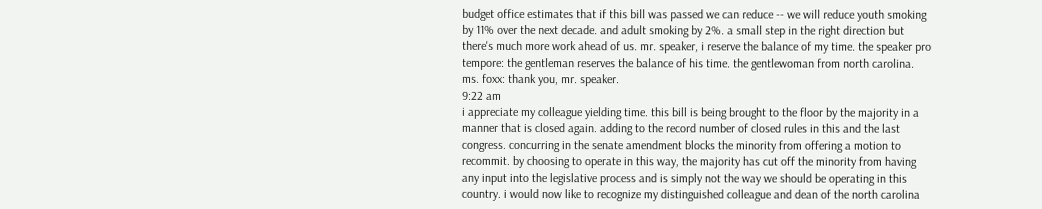budget office estimates that if this bill was passed we can reduce -- we will reduce youth smoking by 11% over the next decade. and adult smoking by 2%. a small step in the right direction but there's much more work ahead of us. mr. speaker, i reserve the balance of my time. the speaker pro tempore: the gentleman reserves the balance of his time. the gentlewoman from north carolina. ms. foxx: thank you, mr. speaker.
9:22 am
i appreciate my colleague yielding time. this bill is being brought to the floor by the majority in a manner that is closed again. adding to the record number of closed rules in this and the last congress. concurring in the senate amendment blocks the minority from offering a motion to recommit. by choosing to operate in this way, the majority has cut off the minority from having any input into the legislative process and is simply not the way we should be operating in this country. i would now like to recognize my distinguished colleague and dean of the north carolina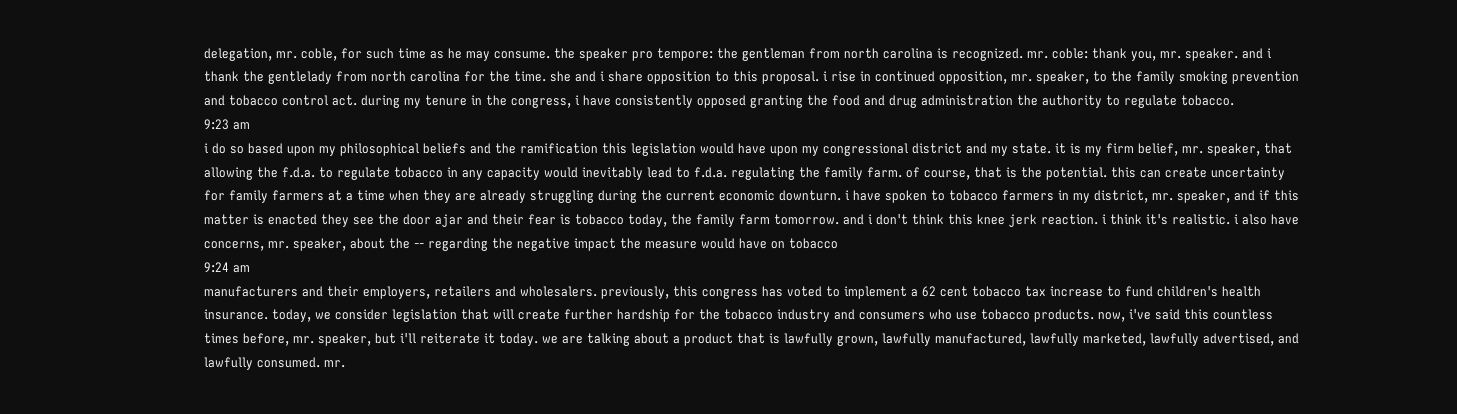delegation, mr. coble, for such time as he may consume. the speaker pro tempore: the gentleman from north carolina is recognized. mr. coble: thank you, mr. speaker. and i thank the gentlelady from north carolina for the time. she and i share opposition to this proposal. i rise in continued opposition, mr. speaker, to the family smoking prevention and tobacco control act. during my tenure in the congress, i have consistently opposed granting the food and drug administration the authority to regulate tobacco.
9:23 am
i do so based upon my philosophical beliefs and the ramification this legislation would have upon my congressional district and my state. it is my firm belief, mr. speaker, that allowing the f.d.a. to regulate tobacco in any capacity would inevitably lead to f.d.a. regulating the family farm. of course, that is the potential. this can create uncertainty for family farmers at a time when they are already struggling during the current economic downturn. i have spoken to tobacco farmers in my district, mr. speaker, and if this matter is enacted they see the door ajar and their fear is tobacco today, the family farm tomorrow. and i don't think this knee jerk reaction. i think it's realistic. i also have concerns, mr. speaker, about the -- regarding the negative impact the measure would have on tobacco
9:24 am
manufacturers and their employers, retailers and wholesalers. previously, this congress has voted to implement a 62 cent tobacco tax increase to fund children's health insurance. today, we consider legislation that will create further hardship for the tobacco industry and consumers who use tobacco products. now, i've said this countless times before, mr. speaker, but i'll reiterate it today. we are talking about a product that is lawfully grown, lawfully manufactured, lawfully marketed, lawfully advertised, and lawfully consumed. mr.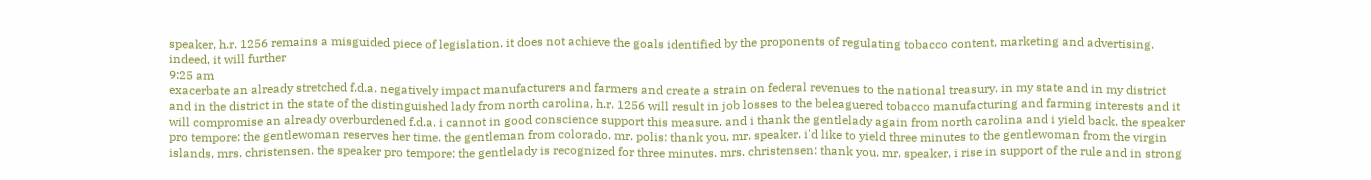speaker, h.r. 1256 remains a misguided piece of legislation. it does not achieve the goals identified by the proponents of regulating tobacco content, marketing and advertising. indeed, it will further
9:25 am
exacerbate an already stretched f.d.a. negatively impact manufacturers and farmers and create a strain on federal revenues to the national treasury. in my state and in my district and in the district in the state of the distinguished lady from north carolina, h.r. 1256 will result in job losses to the beleaguered tobacco manufacturing and farming interests and it will compromise an already overburdened f.d.a. i cannot in good conscience support this measure. and i thank the gentlelady again from north carolina and i yield back. the speaker pro tempore: the gentlewoman reserves her time. the gentleman from colorado. mr. polis: thank you, mr. speaker. i'd like to yield three minutes to the gentlewoman from the virgin islands, mrs. christensen. the speaker pro tempore: the gentlelady is recognized for three minutes. mrs. christensen: thank you. mr. speaker, i rise in support of the rule and in strong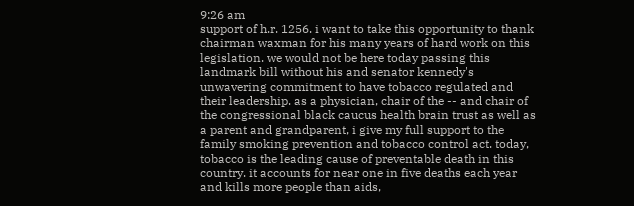9:26 am
support of h.r. 1256. i want to take this opportunity to thank chairman waxman for his many years of hard work on this legislation. we would not be here today passing this landmark bill without his and senator kennedy's unwavering commitment to have tobacco regulated and their leadership. as a physician, chair of the -- and chair of the congressional black caucus health brain trust as well as a parent and grandparent, i give my full support to the family smoking prevention and tobacco control act. today, tobacco is the leading cause of preventable death in this country. it accounts for near one in five deaths each year and kills more people than aids,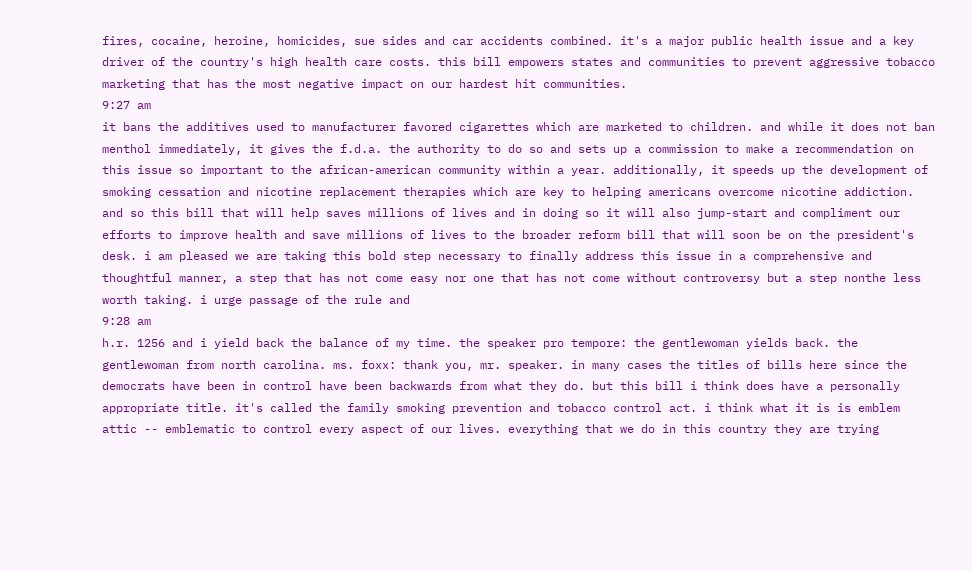fires, cocaine, heroine, homicides, sue sides and car accidents combined. it's a major public health issue and a key driver of the country's high health care costs. this bill empowers states and communities to prevent aggressive tobacco marketing that has the most negative impact on our hardest hit communities.
9:27 am
it bans the additives used to manufacturer favored cigarettes which are marketed to children. and while it does not ban menthol immediately, it gives the f.d.a. the authority to do so and sets up a commission to make a recommendation on this issue so important to the african-american community within a year. additionally, it speeds up the development of smoking cessation and nicotine replacement therapies which are key to helping americans overcome nicotine addiction. and so this bill that will help saves millions of lives and in doing so it will also jump-start and compliment our efforts to improve health and save millions of lives to the broader reform bill that will soon be on the president's desk. i am pleased we are taking this bold step necessary to finally address this issue in a comprehensive and thoughtful manner, a step that has not come easy nor one that has not come without controversy but a step nonthe less worth taking. i urge passage of the rule and
9:28 am
h.r. 1256 and i yield back the balance of my time. the speaker pro tempore: the gentlewoman yields back. the gentlewoman from north carolina. ms. foxx: thank you, mr. speaker. in many cases the titles of bills here since the democrats have been in control have been backwards from what they do. but this bill i think does have a personally appropriate title. it's called the family smoking prevention and tobacco control act. i think what it is is emblem attic -- emblematic to control every aspect of our lives. everything that we do in this country they are trying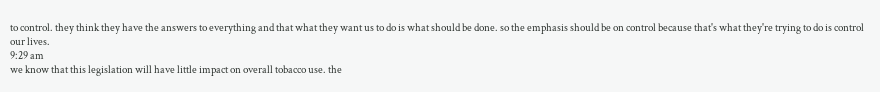to control. they think they have the answers to everything and that what they want us to do is what should be done. so the emphasis should be on control because that's what they're trying to do is control our lives.
9:29 am
we know that this legislation will have little impact on overall tobacco use. the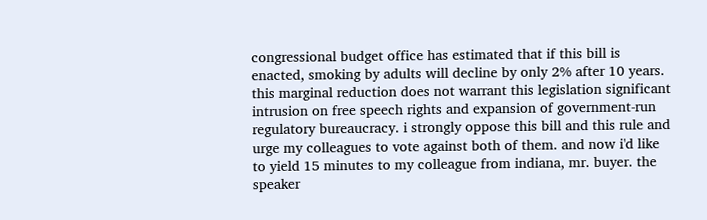congressional budget office has estimated that if this bill is enacted, smoking by adults will decline by only 2% after 10 years. this marginal reduction does not warrant this legislation significant intrusion on free speech rights and expansion of government-run regulatory bureaucracy. i strongly oppose this bill and this rule and urge my colleagues to vote against both of them. and now i'd like to yield 15 minutes to my colleague from indiana, mr. buyer. the speaker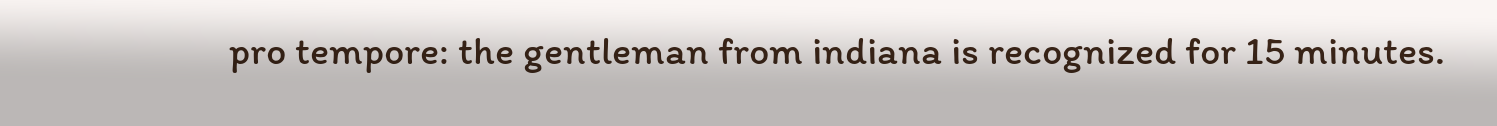pro tempore: the gentleman from indiana is recognized for 15 minutes.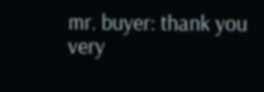mr. buyer: thank you very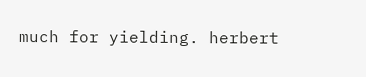much for yielding. herbert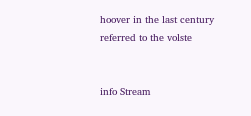hoover in the last century referred to the volste


info Stream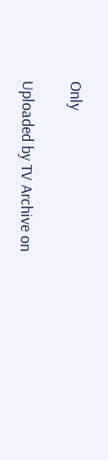Only

Uploaded by TV Archive on